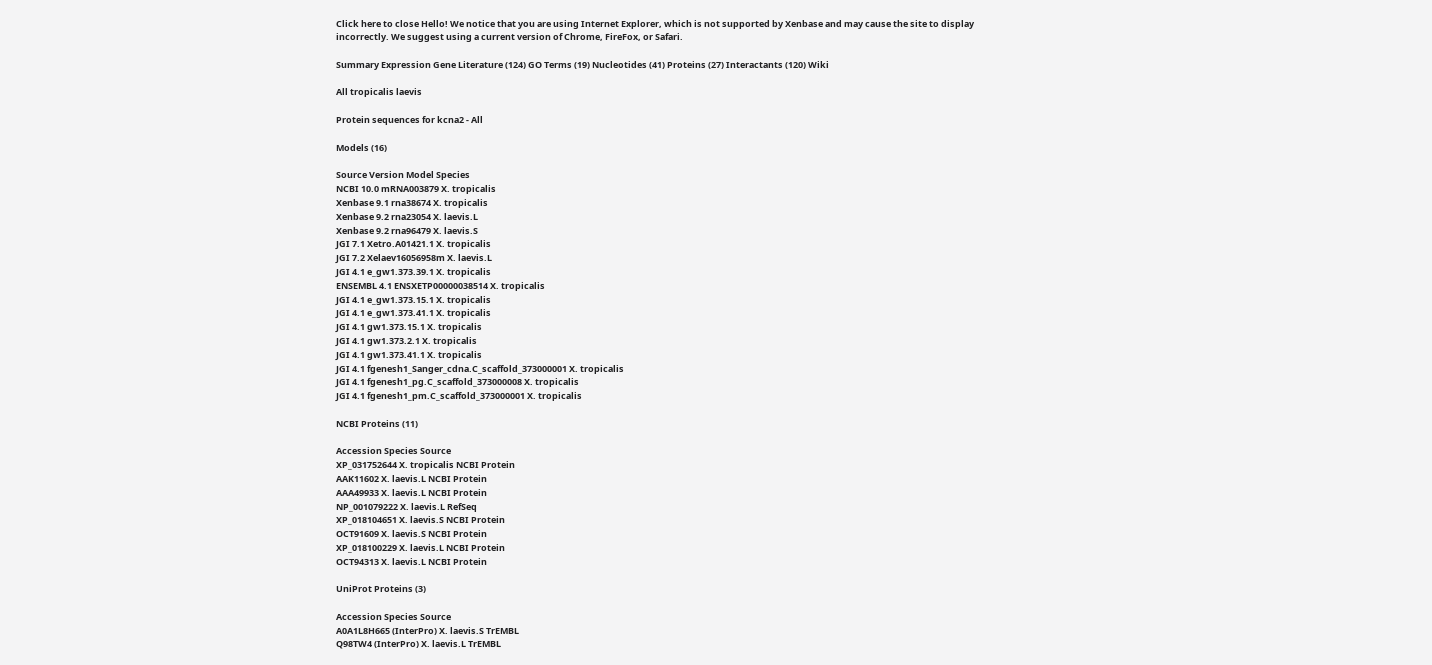Click here to close Hello! We notice that you are using Internet Explorer, which is not supported by Xenbase and may cause the site to display incorrectly. We suggest using a current version of Chrome, FireFox, or Safari.

Summary Expression Gene Literature (124) GO Terms (19) Nucleotides (41) Proteins (27) Interactants (120) Wiki

All tropicalis laevis

Protein sequences for kcna2 - All

Models (16)

Source Version Model Species
NCBI 10.0 mRNA003879 X. tropicalis
Xenbase 9.1 rna38674 X. tropicalis
Xenbase 9.2 rna23054 X. laevis.L
Xenbase 9.2 rna96479 X. laevis.S
JGI 7.1 Xetro.A01421.1 X. tropicalis
JGI 7.2 Xelaev16056958m X. laevis.L
JGI 4.1 e_gw1.373.39.1 X. tropicalis
ENSEMBL 4.1 ENSXETP00000038514 X. tropicalis
JGI 4.1 e_gw1.373.15.1 X. tropicalis
JGI 4.1 e_gw1.373.41.1 X. tropicalis
JGI 4.1 gw1.373.15.1 X. tropicalis
JGI 4.1 gw1.373.2.1 X. tropicalis
JGI 4.1 gw1.373.41.1 X. tropicalis
JGI 4.1 fgenesh1_Sanger_cdna.C_scaffold_373000001 X. tropicalis
JGI 4.1 fgenesh1_pg.C_scaffold_373000008 X. tropicalis
JGI 4.1 fgenesh1_pm.C_scaffold_373000001 X. tropicalis

NCBI Proteins (11)

Accession Species Source
XP_031752644 X. tropicalis NCBI Protein
AAK11602 X. laevis.L NCBI Protein
AAA49933 X. laevis.L NCBI Protein
NP_001079222 X. laevis.L RefSeq
XP_018104651 X. laevis.S NCBI Protein
OCT91609 X. laevis.S NCBI Protein
XP_018100229 X. laevis.L NCBI Protein
OCT94313 X. laevis.L NCBI Protein

UniProt Proteins (3)

Accession Species Source
A0A1L8H665 (InterPro) X. laevis.S TrEMBL
Q98TW4 (InterPro) X. laevis.L TrEMBL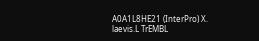A0A1L8HE21 (InterPro) X. laevis.L TrEMBL